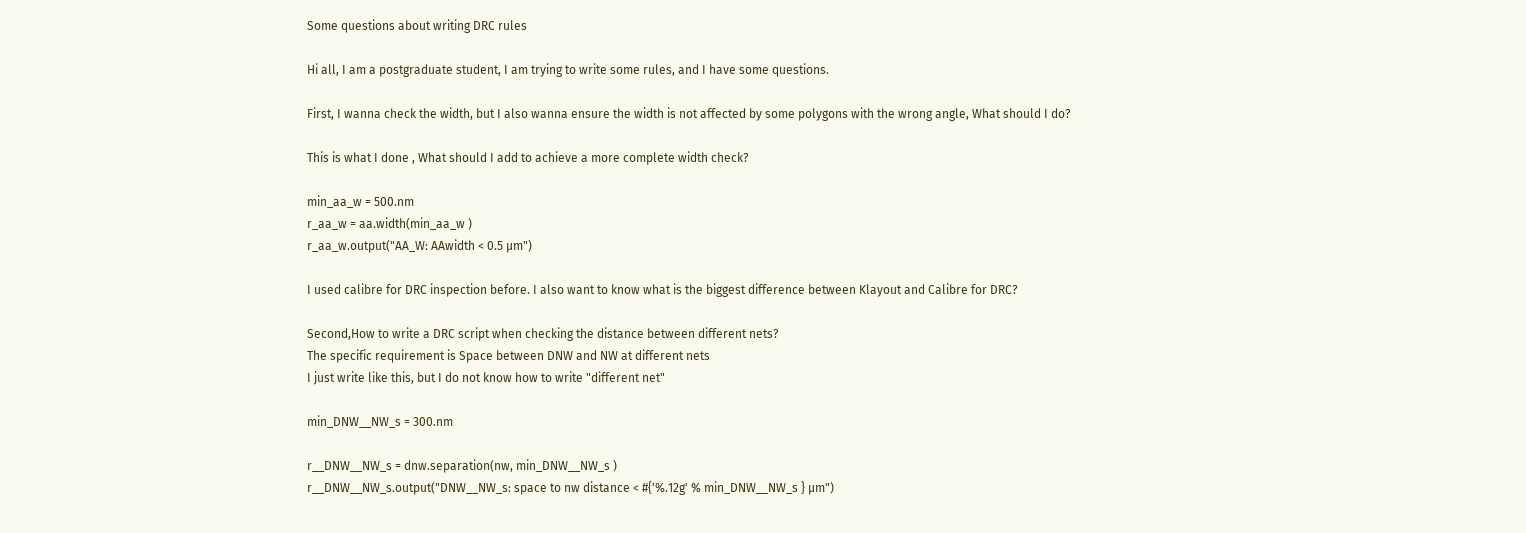Some questions about writing DRC rules

Hi all, I am a postgraduate student, I am trying to write some rules, and I have some questions.

First, I wanna check the width, but I also wanna ensure the width is not affected by some polygons with the wrong angle, What should I do?

This is what I done , What should I add to achieve a more complete width check?

min_aa_w = 500.nm
r_aa_w = aa.width(min_aa_w )
r_aa_w.output("AA_W: AAwidth < 0.5 µm")

I used calibre for DRC inspection before. I also want to know what is the biggest difference between Klayout and Calibre for DRC?

Second,How to write a DRC script when checking the distance between different nets?
The specific requirement is Space between DNW and NW at different nets
I just write like this, but I do not know how to write "different net"

min_DNW__NW_s = 300.nm

r__DNW__NW_s = dnw.separation(nw, min_DNW__NW_s )
r__DNW__NW_s.output("DNW__NW_s: space to nw distance < #{'%.12g' % min_DNW__NW_s } µm")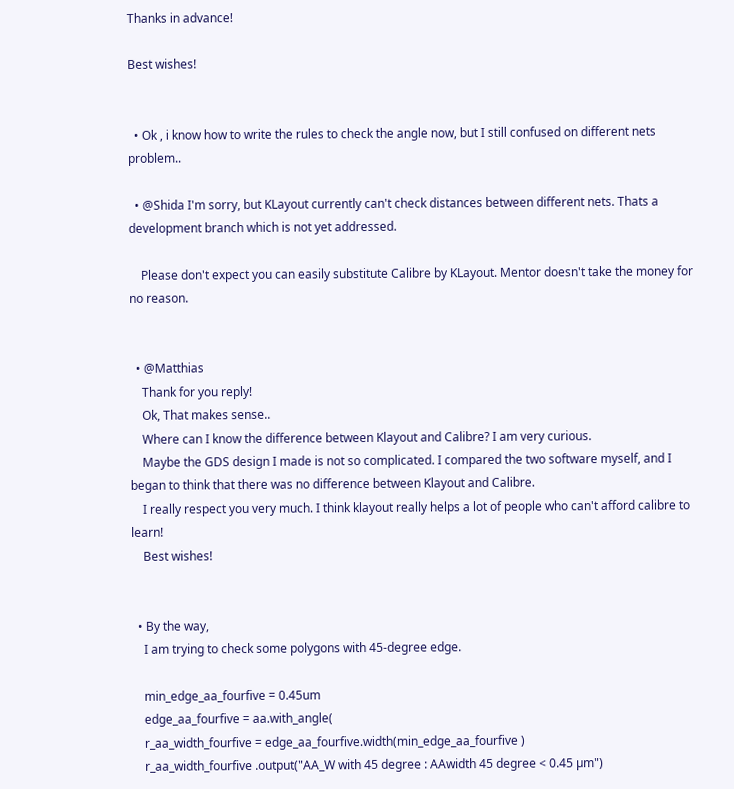Thanks in advance!

Best wishes!


  • Ok , i know how to write the rules to check the angle now, but I still confused on different nets problem..

  • @Shida I'm sorry, but KLayout currently can't check distances between different nets. Thats a development branch which is not yet addressed.

    Please don't expect you can easily substitute Calibre by KLayout. Mentor doesn't take the money for no reason.


  • @Matthias
    Thank for you reply!
    Ok, That makes sense..
    Where can I know the difference between Klayout and Calibre? I am very curious.
    Maybe the GDS design I made is not so complicated. I compared the two software myself, and I began to think that there was no difference between Klayout and Calibre.
    I really respect you very much. I think klayout really helps a lot of people who can't afford calibre to learn!
    Best wishes!


  • By the way,
    I am trying to check some polygons with 45-degree edge.

    min_edge_aa_fourfive = 0.45um
    edge_aa_fourfive = aa.with_angle(
    r_aa_width_fourfive = edge_aa_fourfive.width(min_edge_aa_fourfive )
    r_aa_width_fourfive .output("AA_W with 45 degree : AAwidth 45 degree < 0.45 µm")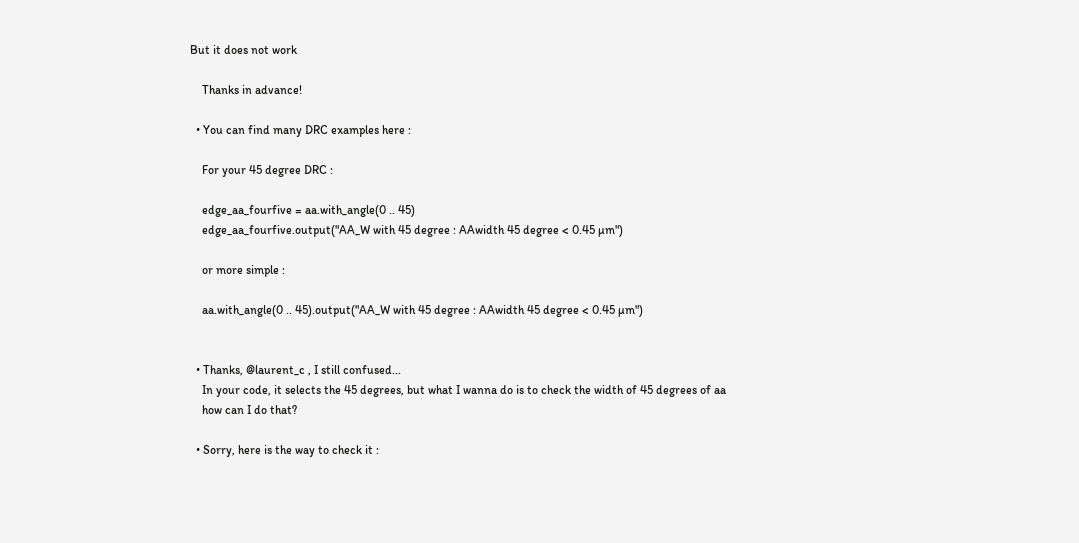But it does not work

    Thanks in advance!

  • You can find many DRC examples here :

    For your 45 degree DRC :

    edge_aa_fourfive = aa.with_angle(0 .. 45)
    edge_aa_fourfive.output("AA_W with 45 degree : AAwidth 45 degree < 0.45 µm")

    or more simple :

    aa.with_angle(0 .. 45).output("AA_W with 45 degree : AAwidth 45 degree < 0.45 µm")


  • Thanks, @laurent_c , I still confused...
    In your code, it selects the 45 degrees, but what I wanna do is to check the width of 45 degrees of aa
    how can I do that?

  • Sorry, here is the way to check it :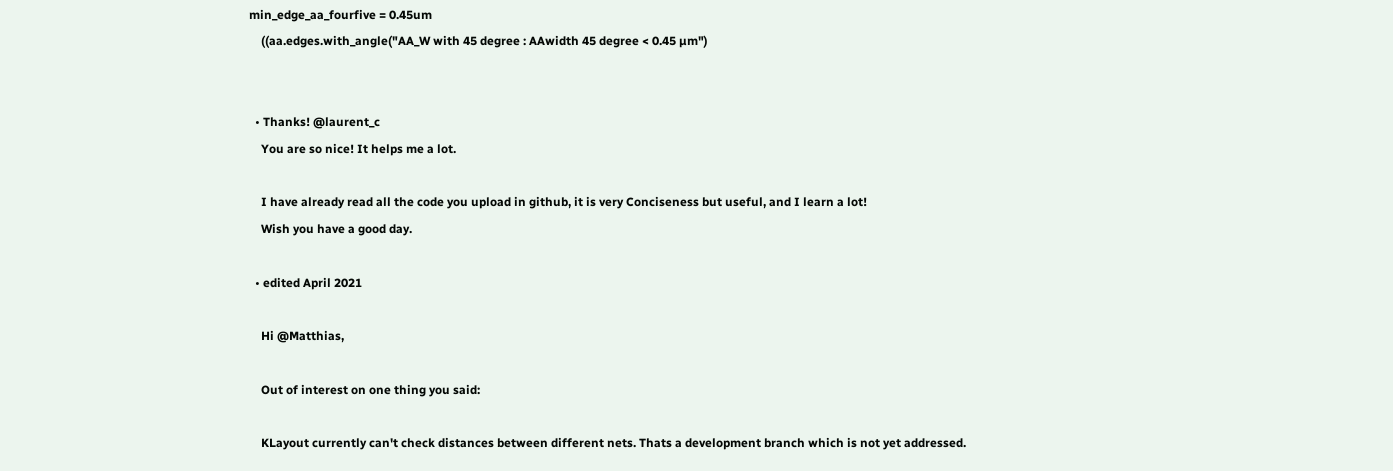min_edge_aa_fourfive = 0.45um
    ((aa.edges.with_angle("AA_W with 45 degree : AAwidth 45 degree < 0.45 µm")


  • Thanks! @laurent_c
    You are so nice! It helps me a lot.

    I have already read all the code you upload in github, it is very Conciseness but useful, and I learn a lot!
    Wish you have a good day.

  • edited April 2021

    Hi @Matthias,

    Out of interest on one thing you said:

    KLayout currently can't check distances between different nets. Thats a development branch which is not yet addressed.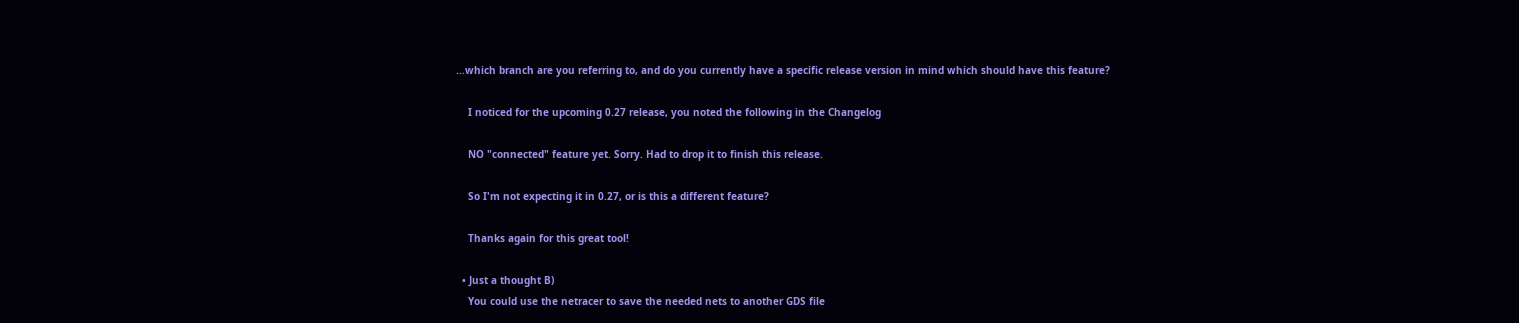...which branch are you referring to, and do you currently have a specific release version in mind which should have this feature?

    I noticed for the upcoming 0.27 release, you noted the following in the Changelog

    NO "connected" feature yet. Sorry. Had to drop it to finish this release.

    So I'm not expecting it in 0.27, or is this a different feature?

    Thanks again for this great tool!

  • Just a thought B)
    You could use the netracer to save the needed nets to another GDS file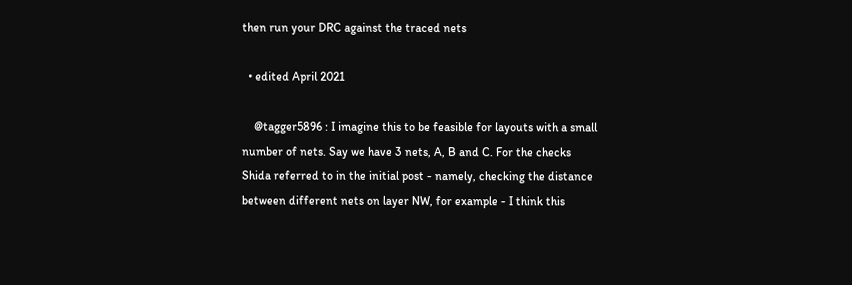then run your DRC against the traced nets

  • edited April 2021

    @tagger5896 : I imagine this to be feasible for layouts with a small number of nets. Say we have 3 nets, A, B and C. For the checks Shida referred to in the initial post - namely, checking the distance between different nets on layer NW, for example - I think this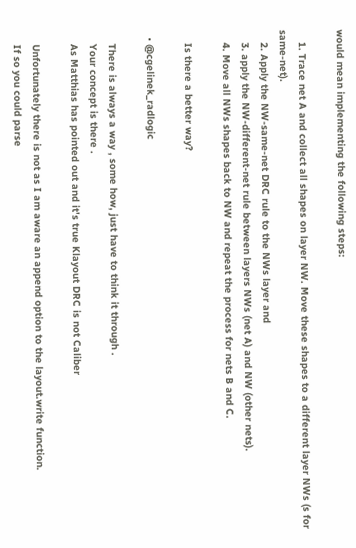would mean implementing the following steps:

    1. Trace net A and collect all shapes on layer NW. Move these shapes to a different layer NWs (s for same-net).
    2. Apply the NW-same-net DRC rule to the NWs layer and
    3. apply the NW-different-net rule between layers NWs (net A) and NW (other nets).
    4. Move all NWs shapes back to NW and repeat the process for nets B and C.

    Is there a better way?

  • @cgelinek_radlogic

    There is always a way , some how, just have to think it through .
    Your concept is there .
    As Matthias has pointed out and it's true Klayout DRC is not Caliber

    Unfortunately there is not as I am aware an append option to the layout.write function.
    If so you could parse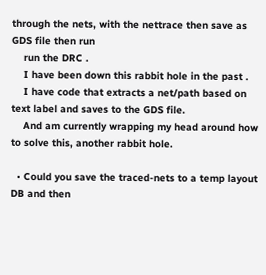through the nets, with the nettrace then save as GDS file then run
    run the DRC .
    I have been down this rabbit hole in the past .
    I have code that extracts a net/path based on text label and saves to the GDS file.
    And am currently wrapping my head around how to solve this, another rabbit hole.

  • Could you save the traced-nets to a temp layout DB and then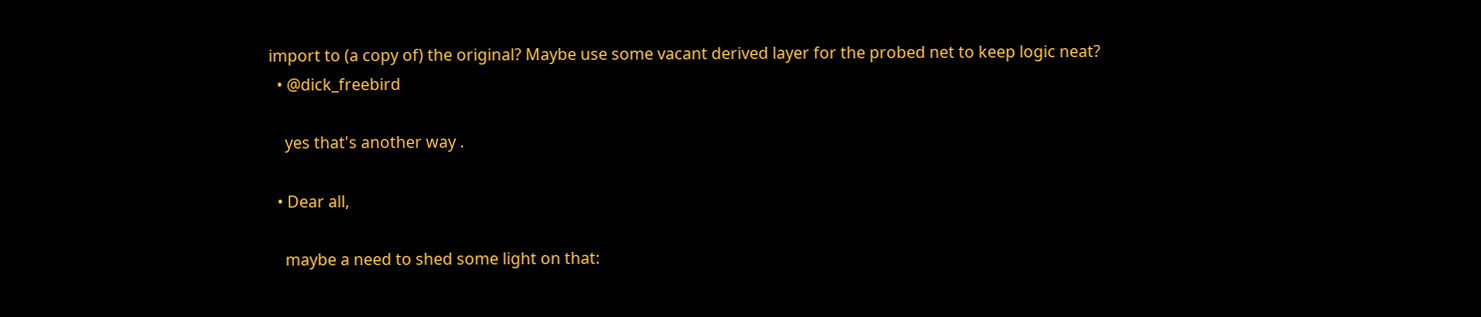import to (a copy of) the original? Maybe use some vacant derived layer for the probed net to keep logic neat?
  • @dick_freebird

    yes that's another way .

  • Dear all,

    maybe a need to shed some light on that: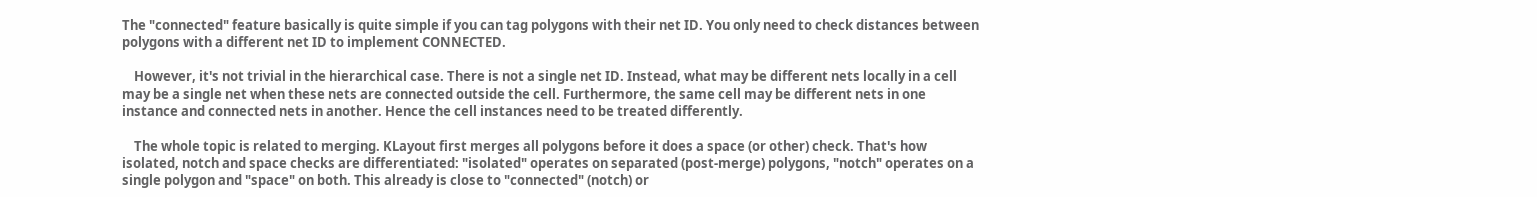The "connected" feature basically is quite simple if you can tag polygons with their net ID. You only need to check distances between polygons with a different net ID to implement CONNECTED.

    However, it's not trivial in the hierarchical case. There is not a single net ID. Instead, what may be different nets locally in a cell may be a single net when these nets are connected outside the cell. Furthermore, the same cell may be different nets in one instance and connected nets in another. Hence the cell instances need to be treated differently.

    The whole topic is related to merging. KLayout first merges all polygons before it does a space (or other) check. That's how isolated, notch and space checks are differentiated: "isolated" operates on separated (post-merge) polygons, "notch" operates on a single polygon and "space" on both. This already is close to "connected" (notch) or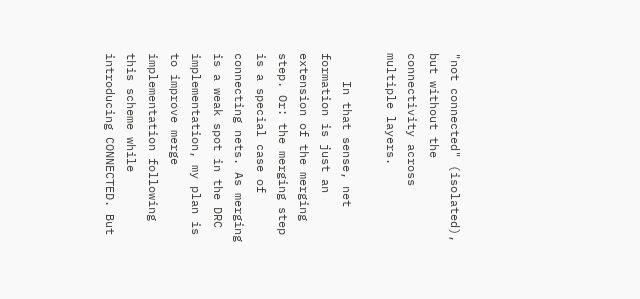"not connected" (isolated), but without the connectivity across multiple layers.

    In that sense, net formation is just an extension of the merging step. Or: the merging step is a special case of connecting nets. As merging is a weak spot in the DRC implementation, my plan is to improve merge implementation following this scheme while introducing CONNECTED. But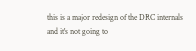this is a major redesign of the DRC internals and it's not going to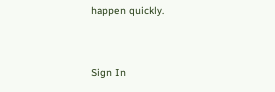happen quickly.


Sign In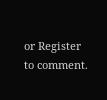or Register to comment.